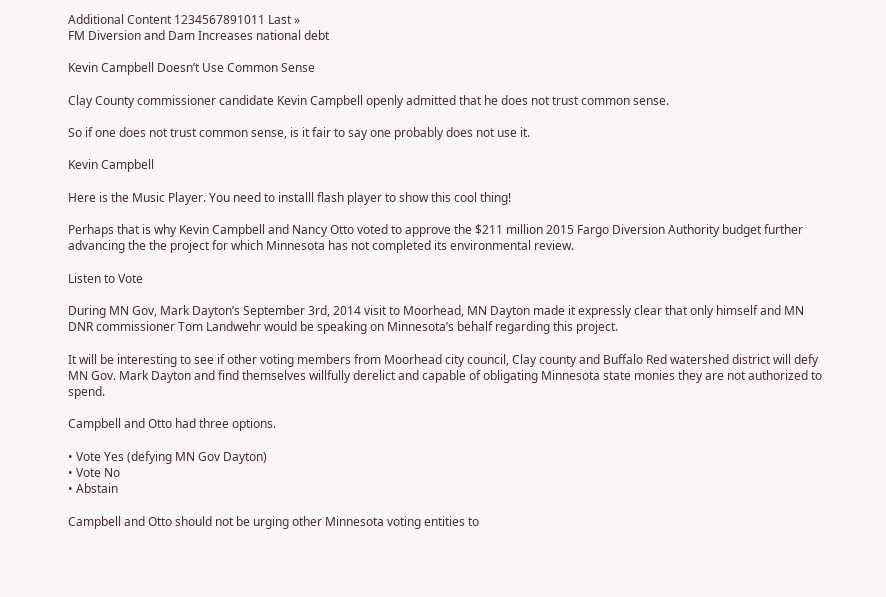Additional Content 1234567891011 Last »
FM Diversion and Dam Increases national debt

Kevin Campbell Doesn’t Use Common Sense

Clay County commissioner candidate Kevin Campbell openly admitted that he does not trust common sense.

So if one does not trust common sense, is it fair to say one probably does not use it.

Kevin Campbell

Here is the Music Player. You need to installl flash player to show this cool thing!

Perhaps that is why Kevin Campbell and Nancy Otto voted to approve the $211 million 2015 Fargo Diversion Authority budget further advancing the the project for which Minnesota has not completed its environmental review.

Listen to Vote

During MN Gov, Mark Dayton’s September 3rd, 2014 visit to Moorhead, MN Dayton made it expressly clear that only himself and MN DNR commissioner Tom Landwehr would be speaking on Minnesota’s behalf regarding this project.

It will be interesting to see if other voting members from Moorhead city council, Clay county and Buffalo Red watershed district will defy MN Gov. Mark Dayton and find themselves willfully derelict and capable of obligating Minnesota state monies they are not authorized to spend.

Campbell and Otto had three options.

• Vote Yes (defying MN Gov Dayton)
• Vote No
• Abstain

Campbell and Otto should not be urging other Minnesota voting entities to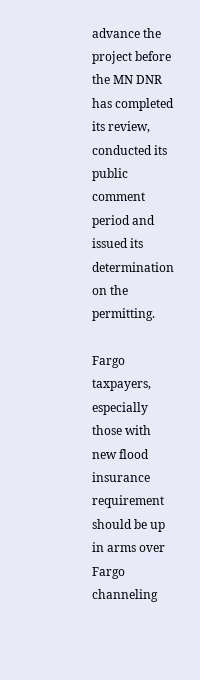advance the project before the MN DNR has completed its review, conducted its public comment period and issued its determination on the permitting.

Fargo taxpayers, especially those with new flood insurance requirement should be up in arms over Fargo channeling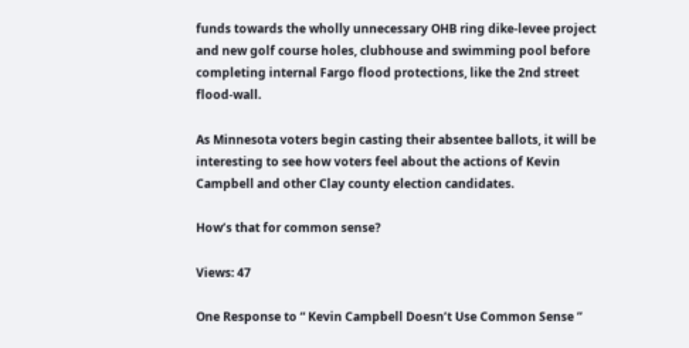funds towards the wholly unnecessary OHB ring dike-levee project and new golf course holes, clubhouse and swimming pool before completing internal Fargo flood protections, like the 2nd street flood-wall.

As Minnesota voters begin casting their absentee ballots, it will be interesting to see how voters feel about the actions of Kevin Campbell and other Clay county election candidates.

How’s that for common sense?

Views: 47

One Response to “ Kevin Campbell Doesn’t Use Common Sense ”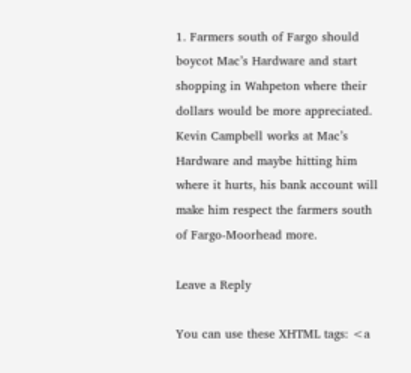1. Farmers south of Fargo should boycot Mac’s Hardware and start shopping in Wahpeton where their dollars would be more appreciated. Kevin Campbell works at Mac’s Hardware and maybe hitting him where it hurts, his bank account will make him respect the farmers south of Fargo-Moorhead more.

Leave a Reply

You can use these XHTML tags: <a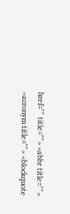href="" title=""> <abbr title=""> <acronym title=""> <blockquote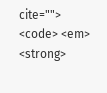cite=""> <code> <em> <strong>